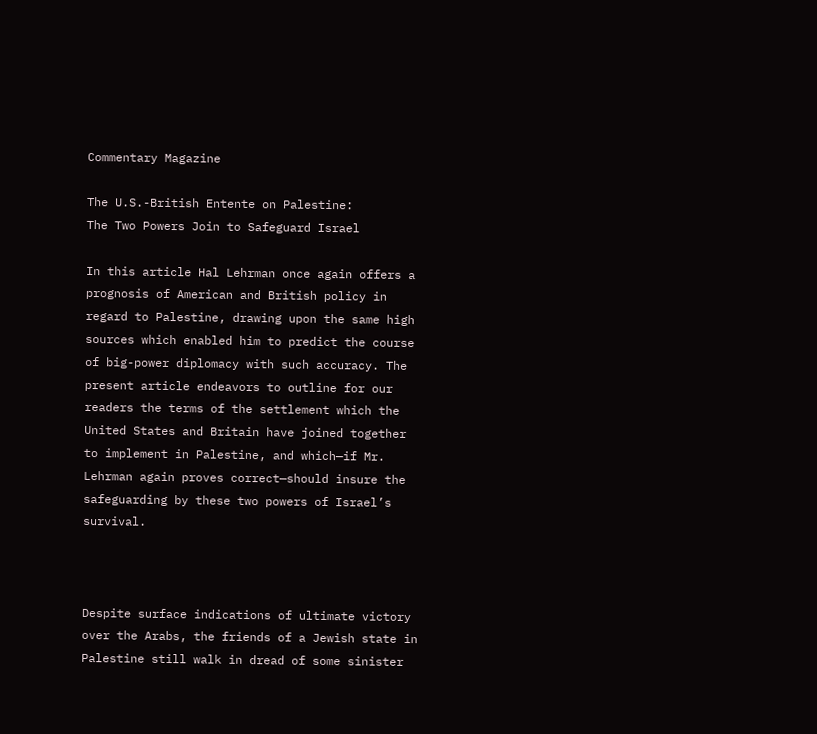Commentary Magazine

The U.S.-British Entente on Palestine:
The Two Powers Join to Safeguard Israel

In this article Hal Lehrman once again offers a prognosis of American and British policy in regard to Palestine, drawing upon the same high sources which enabled him to predict the course of big-power diplomacy with such accuracy. The present article endeavors to outline for our readers the terms of the settlement which the United States and Britain have joined together to implement in Palestine, and which—if Mr. Lehrman again proves correct—should insure the safeguarding by these two powers of Israel’s survival.



Despite surface indications of ultimate victory over the Arabs, the friends of a Jewish state in Palestine still walk in dread of some sinister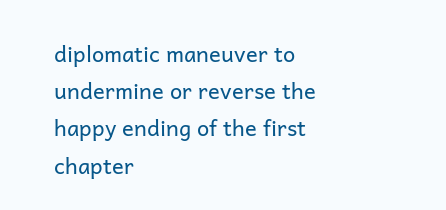diplomatic maneuver to undermine or reverse the happy ending of the first chapter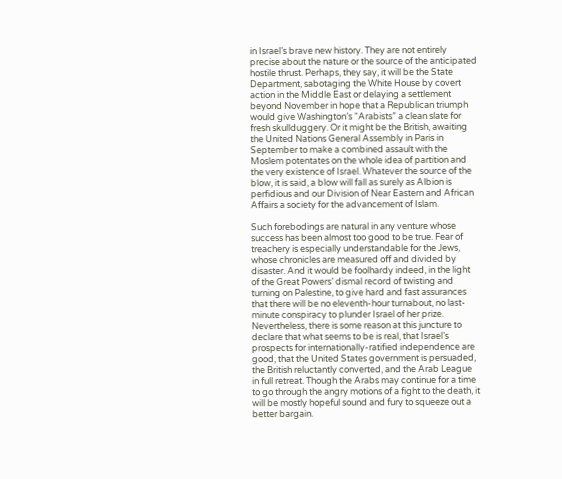in Israel’s brave new history. They are not entirely precise about the nature or the source of the anticipated hostile thrust. Perhaps, they say, it will be the State Department, sabotaging the White House by covert action in the Middle East or delaying a settlement beyond November in hope that a Republican triumph would give Washington’s “Arabists” a clean slate for fresh skullduggery. Or it might be the British, awaiting the United Nations General Assembly in Paris in September to make a combined assault with the Moslem potentates on the whole idea of partition and the very existence of Israel. Whatever the source of the blow, it is said, a blow will fall as surely as Albion is perfidious and our Division of Near Eastern and African Affairs a society for the advancement of Islam.

Such forebodings are natural in any venture whose success has been almost too good to be true. Fear of treachery is especially understandable for the Jews, whose chronicles are measured off and divided by disaster. And it would be foolhardy indeed, in the light of the Great Powers’ dismal record of twisting and turning on Palestine, to give hard and fast assurances that there will be no eleventh-hour turnabout, no last-minute conspiracy to plunder Israel of her prize. Nevertheless, there is some reason at this juncture to declare that what seems to be is real, that Israel’s prospects for internationally-ratified independence are good, that the United States government is persuaded, the British reluctantly converted, and the Arab League in full retreat. Though the Arabs may continue for a time to go through the angry motions of a fight to the death, it will be mostly hopeful sound and fury to squeeze out a better bargain.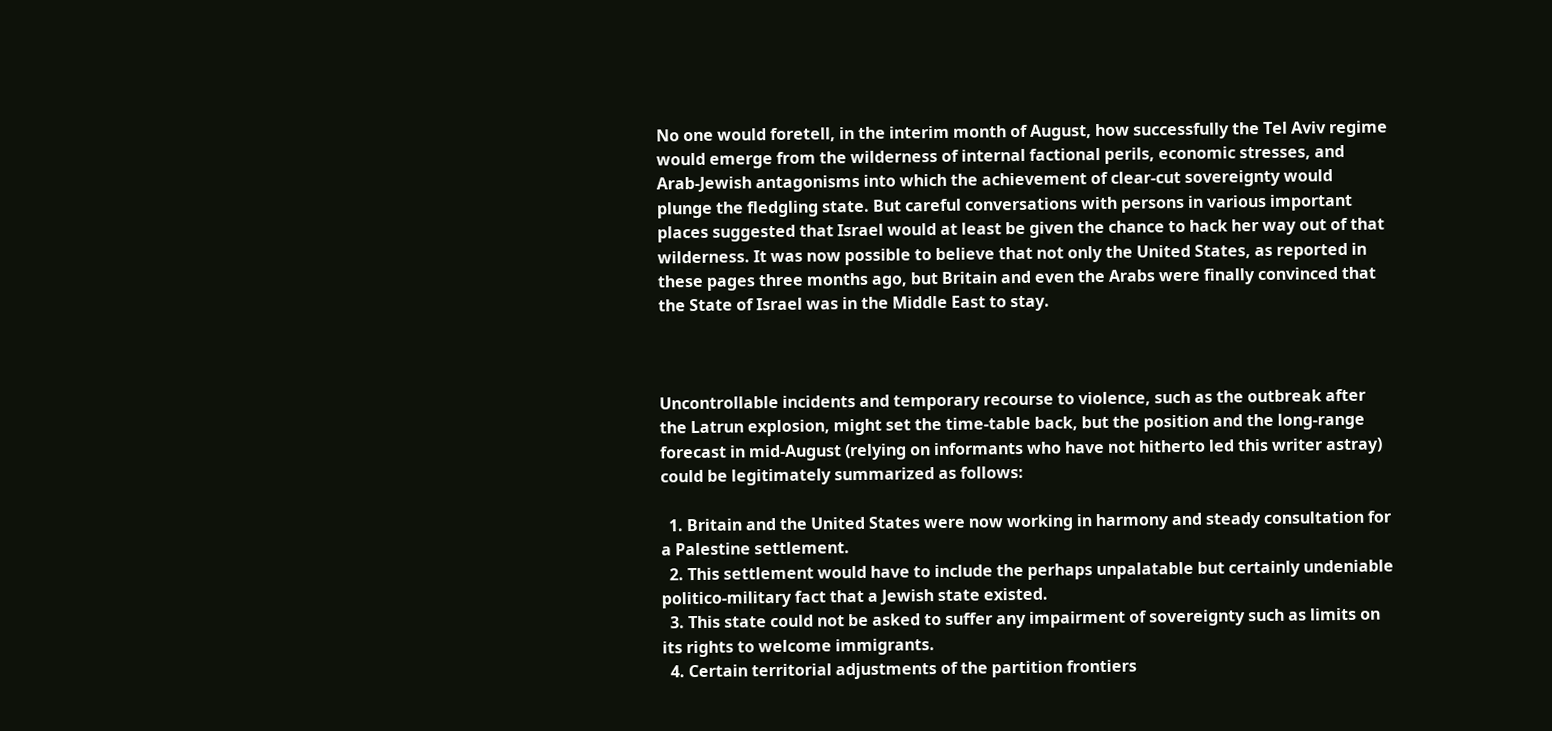No one would foretell, in the interim month of August, how successfully the Tel Aviv regime would emerge from the wilderness of internal factional perils, economic stresses, and Arab-Jewish antagonisms into which the achievement of clear-cut sovereignty would plunge the fledgling state. But careful conversations with persons in various important places suggested that Israel would at least be given the chance to hack her way out of that wilderness. It was now possible to believe that not only the United States, as reported in these pages three months ago, but Britain and even the Arabs were finally convinced that the State of Israel was in the Middle East to stay.



Uncontrollable incidents and temporary recourse to violence, such as the outbreak after the Latrun explosion, might set the time-table back, but the position and the long-range forecast in mid-August (relying on informants who have not hitherto led this writer astray) could be legitimately summarized as follows:

  1. Britain and the United States were now working in harmony and steady consultation for a Palestine settlement.
  2. This settlement would have to include the perhaps unpalatable but certainly undeniable politico-military fact that a Jewish state existed.
  3. This state could not be asked to suffer any impairment of sovereignty such as limits on its rights to welcome immigrants.
  4. Certain territorial adjustments of the partition frontiers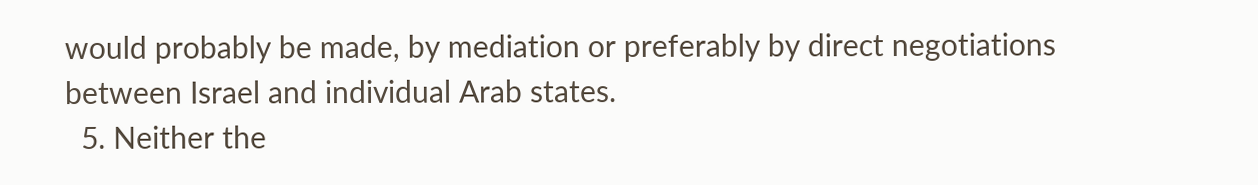would probably be made, by mediation or preferably by direct negotiations between Israel and individual Arab states.
  5. Neither the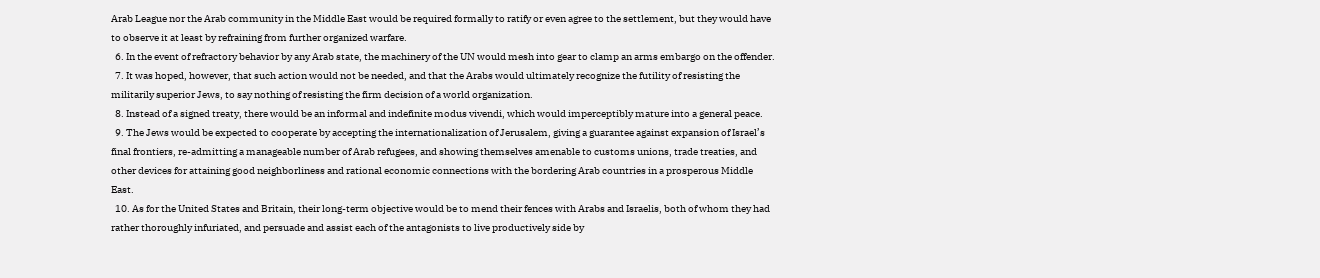Arab League nor the Arab community in the Middle East would be required formally to ratify or even agree to the settlement, but they would have to observe it at least by refraining from further organized warfare.
  6. In the event of refractory behavior by any Arab state, the machinery of the UN would mesh into gear to clamp an arms embargo on the offender.
  7. It was hoped, however, that such action would not be needed, and that the Arabs would ultimately recognize the futility of resisting the militarily superior Jews, to say nothing of resisting the firm decision of a world organization.
  8. Instead of a signed treaty, there would be an informal and indefinite modus vivendi, which would imperceptibly mature into a general peace.
  9. The Jews would be expected to cooperate by accepting the internationalization of Jerusalem, giving a guarantee against expansion of Israel’s final frontiers, re-admitting a manageable number of Arab refugees, and showing themselves amenable to customs unions, trade treaties, and other devices for attaining good neighborliness and rational economic connections with the bordering Arab countries in a prosperous Middle East.
  10. As for the United States and Britain, their long-term objective would be to mend their fences with Arabs and Israelis, both of whom they had rather thoroughly infuriated, and persuade and assist each of the antagonists to live productively side by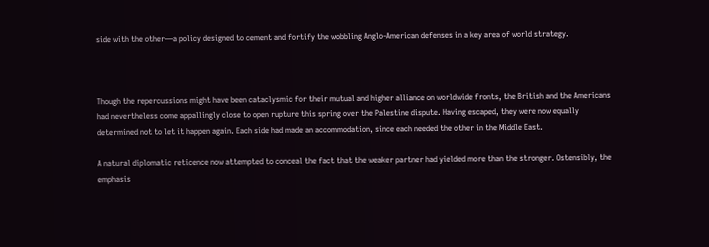side with the other—a policy designed to cement and fortify the wobbling Anglo-American defenses in a key area of world strategy.



Though the repercussions might have been cataclysmic for their mutual and higher alliance on worldwide fronts, the British and the Americans had nevertheless come appallingly close to open rupture this spring over the Palestine dispute. Having escaped, they were now equally determined not to let it happen again. Each side had made an accommodation, since each needed the other in the Middle East.

A natural diplomatic reticence now attempted to conceal the fact that the weaker partner had yielded more than the stronger. Ostensibly, the emphasis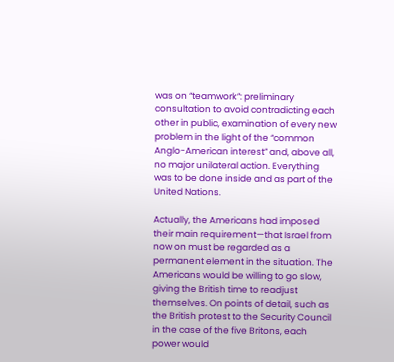was on “teamwork”: preliminary consultation to avoid contradicting each other in public, examination of every new problem in the light of the “common Anglo-American interest” and, above all, no major unilateral action. Everything was to be done inside and as part of the United Nations.

Actually, the Americans had imposed their main requirement—that Israel from now on must be regarded as a permanent element in the situation. The Americans would be willing to go slow, giving the British time to readjust themselves. On points of detail, such as the British protest to the Security Council in the case of the five Britons, each power would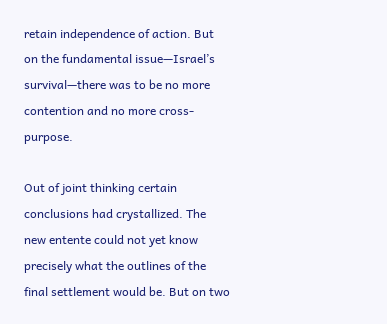retain independence of action. But on the fundamental issue—Israel’s survival—there was to be no more contention and no more cross-purpose.

Out of joint thinking certain conclusions had crystallized. The new entente could not yet know precisely what the outlines of the final settlement would be. But on two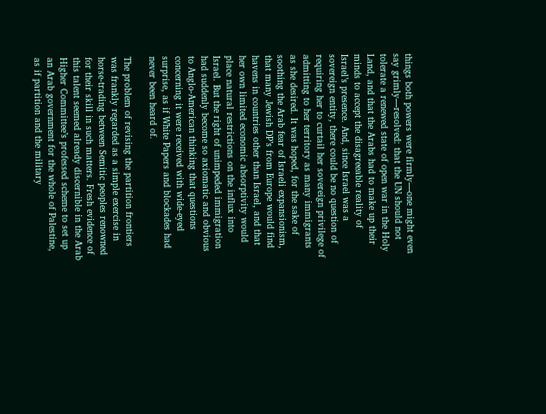things both powers were firmly—one might even say grimly—resolved: that the UN should not tolerate a renewed state of open war in the Holy Land, and that the Arabs had to make up their minds to accept the disagreeable reality of Israel’s presence. And, since Israel was a sovereign entity, there could be no question of requiring her to curtail her sovereign privilege of admitting to her territory as many immigrants as she desired. It was hoped, for the sake of soothing the Arab fear of Israeli expansionism, that many Jewish DP’s from Europe would find havens in countries other than Israel, and that her own limited economic absorptivity would place natural restrictions on the influx into Israel. But the right of unimpeded immigration had suddenly become so axiomatic and obvious to Anglo-American thinking that questions concerning it were received with wide-eyed surprise, as if White Papers and blockades had never been heard of.

The problem of revising the partition frontiers was frankly regarded as a simple exercise in horse-trading between Semitic peoples renowned for their skill in such matters. Fresh evidence of this talent seemed already discernible in the Arab Higher Committee’s professed scheme to set up an Arab government for the whole of Palestine, as if partition and the military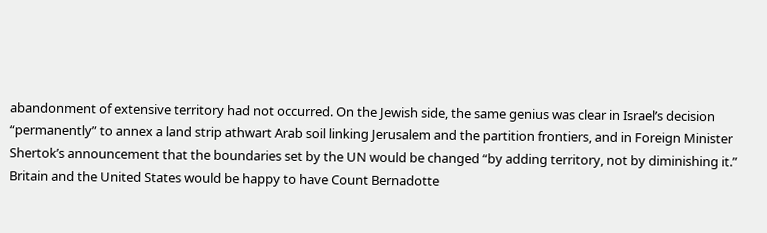abandonment of extensive territory had not occurred. On the Jewish side, the same genius was clear in Israel’s decision “permanently” to annex a land strip athwart Arab soil linking Jerusalem and the partition frontiers, and in Foreign Minister Shertok’s announcement that the boundaries set by the UN would be changed “by adding territory, not by diminishing it.” Britain and the United States would be happy to have Count Bernadotte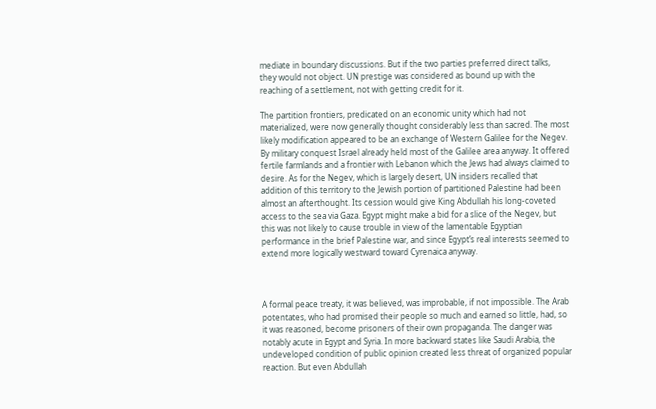mediate in boundary discussions. But if the two parties preferred direct talks, they would not object. UN prestige was considered as bound up with the reaching of a settlement, not with getting credit for it.

The partition frontiers, predicated on an economic unity which had not materialized, were now generally thought considerably less than sacred. The most likely modification appeared to be an exchange of Western Galilee for the Negev. By military conquest Israel already held most of the Galilee area anyway. It offered fertile farmlands and a frontier with Lebanon which the Jews had always claimed to desire. As for the Negev, which is largely desert, UN insiders recalled that addition of this territory to the Jewish portion of partitioned Palestine had been almost an afterthought. Its cession would give King Abdullah his long-coveted access to the sea via Gaza. Egypt might make a bid for a slice of the Negev, but this was not likely to cause trouble in view of the lamentable Egyptian performance in the brief Palestine war, and since Egypt’s real interests seemed to extend more logically westward toward Cyrenaica anyway.



A formal peace treaty, it was believed, was improbable, if not impossible. The Arab potentates, who had promised their people so much and earned so little, had, so it was reasoned, become prisoners of their own propaganda. The danger was notably acute in Egypt and Syria. In more backward states like Saudi Arabia, the undeveloped condition of public opinion created less threat of organized popular reaction. But even Abdullah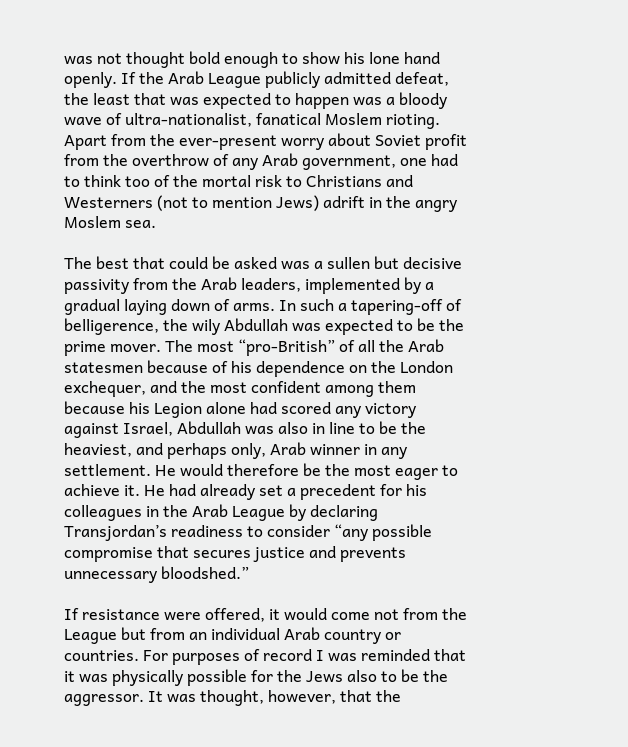was not thought bold enough to show his lone hand openly. If the Arab League publicly admitted defeat, the least that was expected to happen was a bloody wave of ultra-nationalist, fanatical Moslem rioting. Apart from the ever-present worry about Soviet profit from the overthrow of any Arab government, one had to think too of the mortal risk to Christians and Westerners (not to mention Jews) adrift in the angry Moslem sea.

The best that could be asked was a sullen but decisive passivity from the Arab leaders, implemented by a gradual laying down of arms. In such a tapering-off of belligerence, the wily Abdullah was expected to be the prime mover. The most “pro-British” of all the Arab statesmen because of his dependence on the London exchequer, and the most confident among them because his Legion alone had scored any victory against Israel, Abdullah was also in line to be the heaviest, and perhaps only, Arab winner in any settlement. He would therefore be the most eager to achieve it. He had already set a precedent for his colleagues in the Arab League by declaring Transjordan’s readiness to consider “any possible compromise that secures justice and prevents unnecessary bloodshed.”

If resistance were offered, it would come not from the League but from an individual Arab country or countries. For purposes of record I was reminded that it was physically possible for the Jews also to be the aggressor. It was thought, however, that the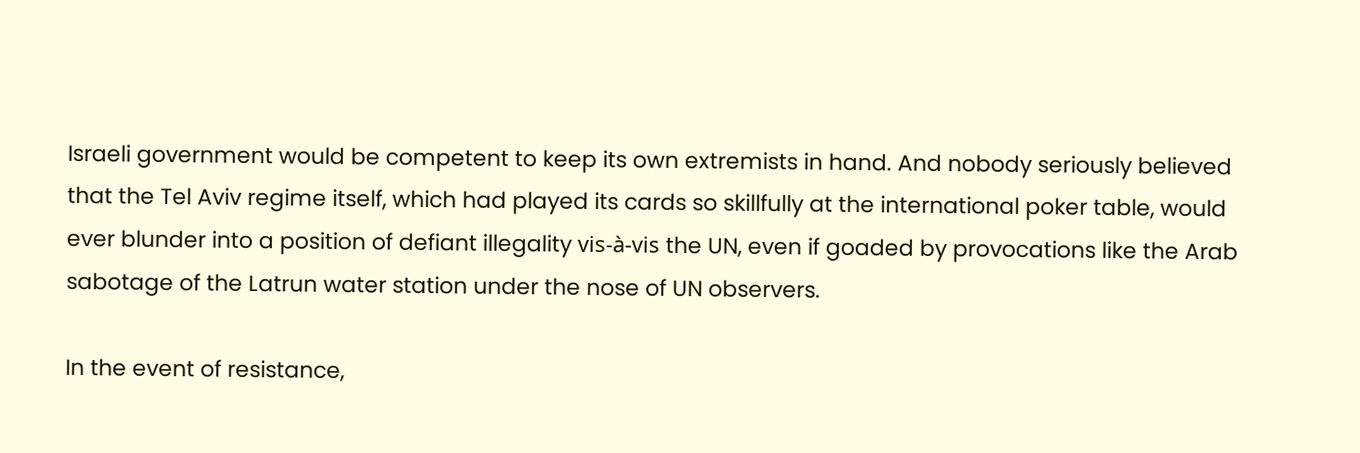Israeli government would be competent to keep its own extremists in hand. And nobody seriously believed that the Tel Aviv regime itself, which had played its cards so skillfully at the international poker table, would ever blunder into a position of defiant illegality vis-à-vis the UN, even if goaded by provocations like the Arab sabotage of the Latrun water station under the nose of UN observers.

In the event of resistance,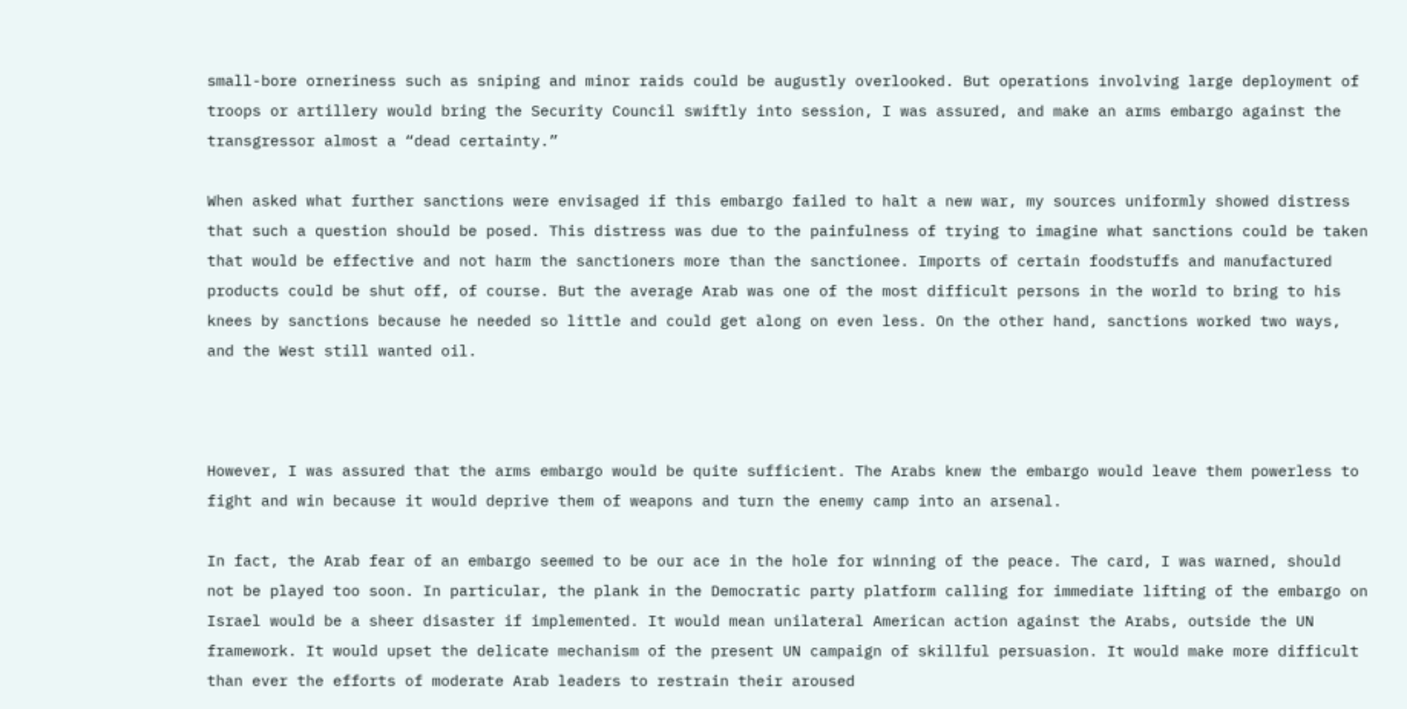small-bore orneriness such as sniping and minor raids could be augustly overlooked. But operations involving large deployment of troops or artillery would bring the Security Council swiftly into session, I was assured, and make an arms embargo against the transgressor almost a “dead certainty.”

When asked what further sanctions were envisaged if this embargo failed to halt a new war, my sources uniformly showed distress that such a question should be posed. This distress was due to the painfulness of trying to imagine what sanctions could be taken that would be effective and not harm the sanctioners more than the sanctionee. Imports of certain foodstuffs and manufactured products could be shut off, of course. But the average Arab was one of the most difficult persons in the world to bring to his knees by sanctions because he needed so little and could get along on even less. On the other hand, sanctions worked two ways, and the West still wanted oil.



However, I was assured that the arms embargo would be quite sufficient. The Arabs knew the embargo would leave them powerless to fight and win because it would deprive them of weapons and turn the enemy camp into an arsenal.

In fact, the Arab fear of an embargo seemed to be our ace in the hole for winning of the peace. The card, I was warned, should not be played too soon. In particular, the plank in the Democratic party platform calling for immediate lifting of the embargo on Israel would be a sheer disaster if implemented. It would mean unilateral American action against the Arabs, outside the UN framework. It would upset the delicate mechanism of the present UN campaign of skillful persuasion. It would make more difficult than ever the efforts of moderate Arab leaders to restrain their aroused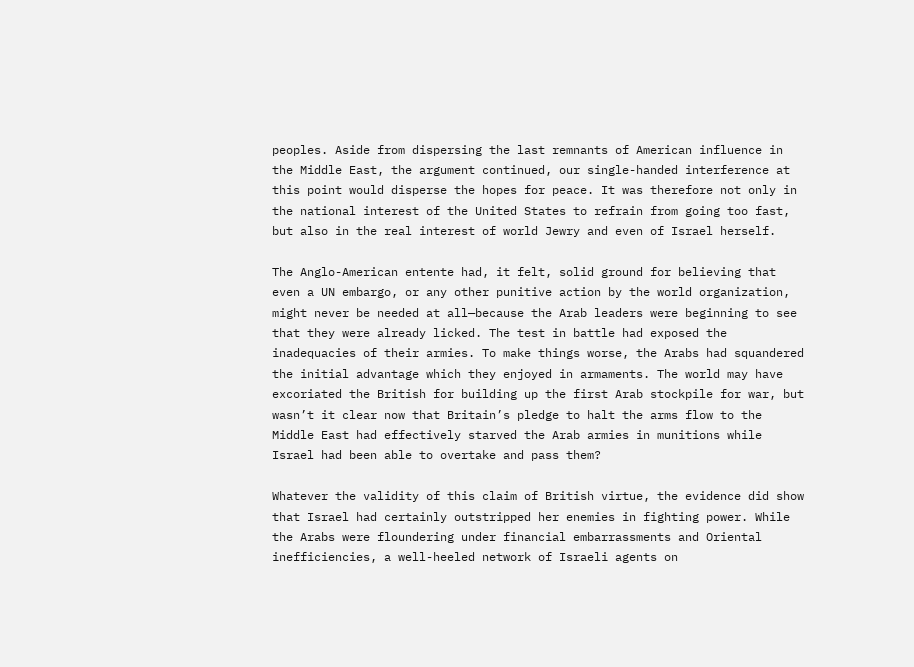peoples. Aside from dispersing the last remnants of American influence in the Middle East, the argument continued, our single-handed interference at this point would disperse the hopes for peace. It was therefore not only in the national interest of the United States to refrain from going too fast, but also in the real interest of world Jewry and even of Israel herself.

The Anglo-American entente had, it felt, solid ground for believing that even a UN embargo, or any other punitive action by the world organization, might never be needed at all—because the Arab leaders were beginning to see that they were already licked. The test in battle had exposed the inadequacies of their armies. To make things worse, the Arabs had squandered the initial advantage which they enjoyed in armaments. The world may have excoriated the British for building up the first Arab stockpile for war, but wasn’t it clear now that Britain’s pledge to halt the arms flow to the Middle East had effectively starved the Arab armies in munitions while Israel had been able to overtake and pass them?

Whatever the validity of this claim of British virtue, the evidence did show that Israel had certainly outstripped her enemies in fighting power. While the Arabs were floundering under financial embarrassments and Oriental inefficiencies, a well-heeled network of Israeli agents on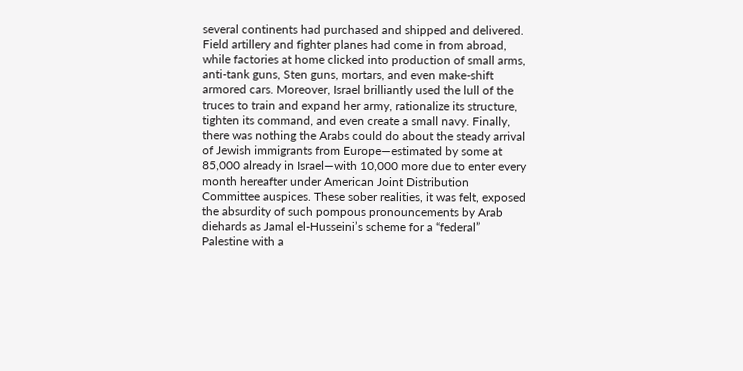several continents had purchased and shipped and delivered. Field artillery and fighter planes had come in from abroad, while factories at home clicked into production of small arms, anti-tank guns, Sten guns, mortars, and even make-shift armored cars. Moreover, Israel brilliantly used the lull of the truces to train and expand her army, rationalize its structure, tighten its command, and even create a small navy. Finally, there was nothing the Arabs could do about the steady arrival of Jewish immigrants from Europe—estimated by some at 85,000 already in Israel—with 10,000 more due to enter every month hereafter under American Joint Distribution Committee auspices. These sober realities, it was felt, exposed the absurdity of such pompous pronouncements by Arab diehards as Jamal el-Husseini’s scheme for a “federal” Palestine with a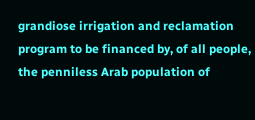grandiose irrigation and reclamation program to be financed by, of all people, the penniless Arab population of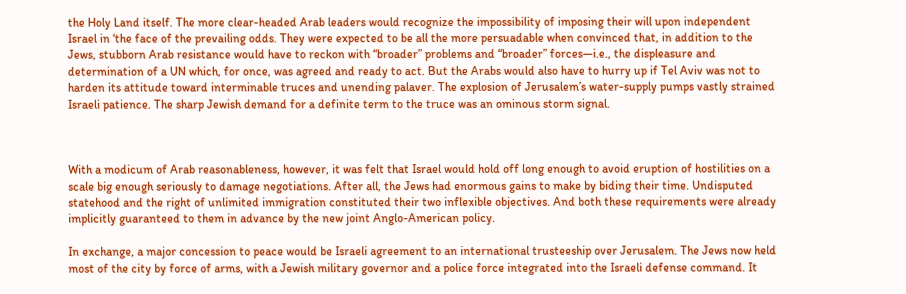the Holy Land itself. The more clear-headed Arab leaders would recognize the impossibility of imposing their will upon independent Israel in ‘the face of the prevailing odds. They were expected to be all the more persuadable when convinced that, in addition to the Jews, stubborn Arab resistance would have to reckon with “broader” problems and “broader” forces—i.e., the displeasure and determination of a UN which, for once, was agreed and ready to act. But the Arabs would also have to hurry up if Tel Aviv was not to harden its attitude toward interminable truces and unending palaver. The explosion of Jerusalem’s water-supply pumps vastly strained Israeli patience. The sharp Jewish demand for a definite term to the truce was an ominous storm signal.



With a modicum of Arab reasonableness, however, it was felt that Israel would hold off long enough to avoid eruption of hostilities on a scale big enough seriously to damage negotiations. After all, the Jews had enormous gains to make by biding their time. Undisputed statehood and the right of unlimited immigration constituted their two inflexible objectives. And both these requirements were already implicitly guaranteed to them in advance by the new joint Anglo-American policy.

In exchange, a major concession to peace would be Israeli agreement to an international trusteeship over Jerusalem. The Jews now held most of the city by force of arms, with a Jewish military governor and a police force integrated into the Israeli defense command. It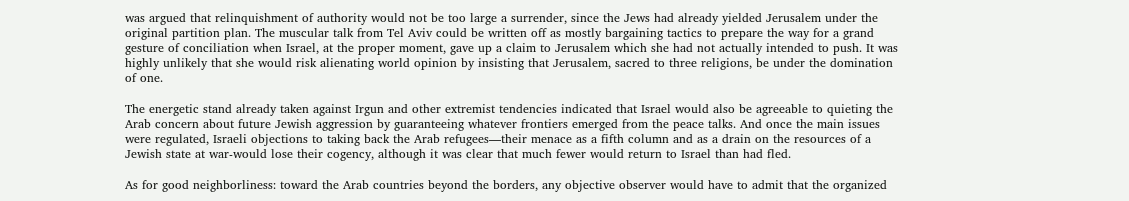was argued that relinquishment of authority would not be too large a surrender, since the Jews had already yielded Jerusalem under the original partition plan. The muscular talk from Tel Aviv could be written off as mostly bargaining tactics to prepare the way for a grand gesture of conciliation when Israel, at the proper moment, gave up a claim to Jerusalem which she had not actually intended to push. It was highly unlikely that she would risk alienating world opinion by insisting that Jerusalem, sacred to three religions, be under the domination of one.

The energetic stand already taken against Irgun and other extremist tendencies indicated that Israel would also be agreeable to quieting the Arab concern about future Jewish aggression by guaranteeing whatever frontiers emerged from the peace talks. And once the main issues were regulated, Israeli objections to taking back the Arab refugees—their menace as a fifth column and as a drain on the resources of a Jewish state at war-would lose their cogency, although it was clear that much fewer would return to Israel than had fled.

As for good neighborliness: toward the Arab countries beyond the borders, any objective observer would have to admit that the organized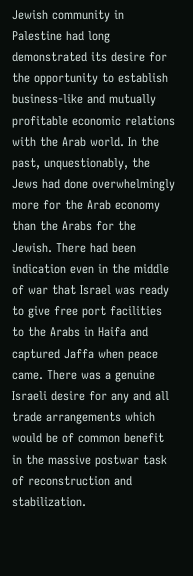Jewish community in Palestine had long demonstrated its desire for the opportunity to establish business-like and mutually profitable economic relations with the Arab world. In the past, unquestionably, the Jews had done overwhelmingly more for the Arab economy than the Arabs for the Jewish. There had been indication even in the middle of war that Israel was ready to give free port facilities to the Arabs in Haifa and captured Jaffa when peace came. There was a genuine Israeli desire for any and all trade arrangements which would be of common benefit in the massive postwar task of reconstruction and stabilization.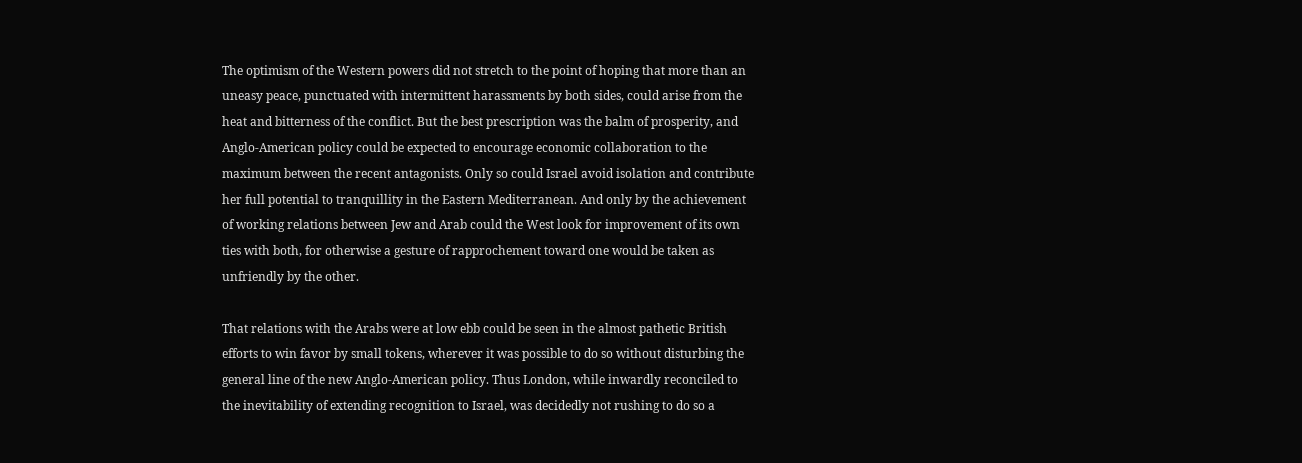The optimism of the Western powers did not stretch to the point of hoping that more than an uneasy peace, punctuated with intermittent harassments by both sides, could arise from the heat and bitterness of the conflict. But the best prescription was the balm of prosperity, and Anglo-American policy could be expected to encourage economic collaboration to the maximum between the recent antagonists. Only so could Israel avoid isolation and contribute her full potential to tranquillity in the Eastern Mediterranean. And only by the achievement of working relations between Jew and Arab could the West look for improvement of its own ties with both, for otherwise a gesture of rapprochement toward one would be taken as unfriendly by the other.

That relations with the Arabs were at low ebb could be seen in the almost pathetic British efforts to win favor by small tokens, wherever it was possible to do so without disturbing the general line of the new Anglo-American policy. Thus London, while inwardly reconciled to the inevitability of extending recognition to Israel, was decidedly not rushing to do so a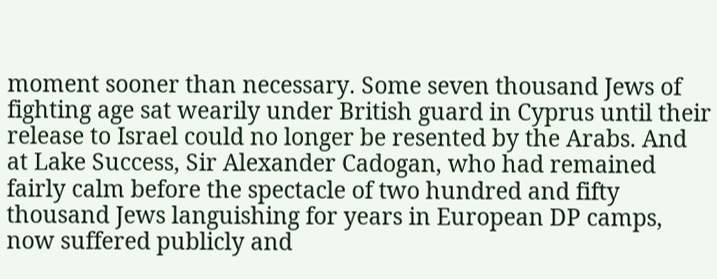moment sooner than necessary. Some seven thousand Jews of fighting age sat wearily under British guard in Cyprus until their release to Israel could no longer be resented by the Arabs. And at Lake Success, Sir Alexander Cadogan, who had remained fairly calm before the spectacle of two hundred and fifty thousand Jews languishing for years in European DP camps, now suffered publicly and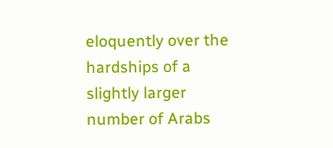eloquently over the hardships of a slightly larger number of Arabs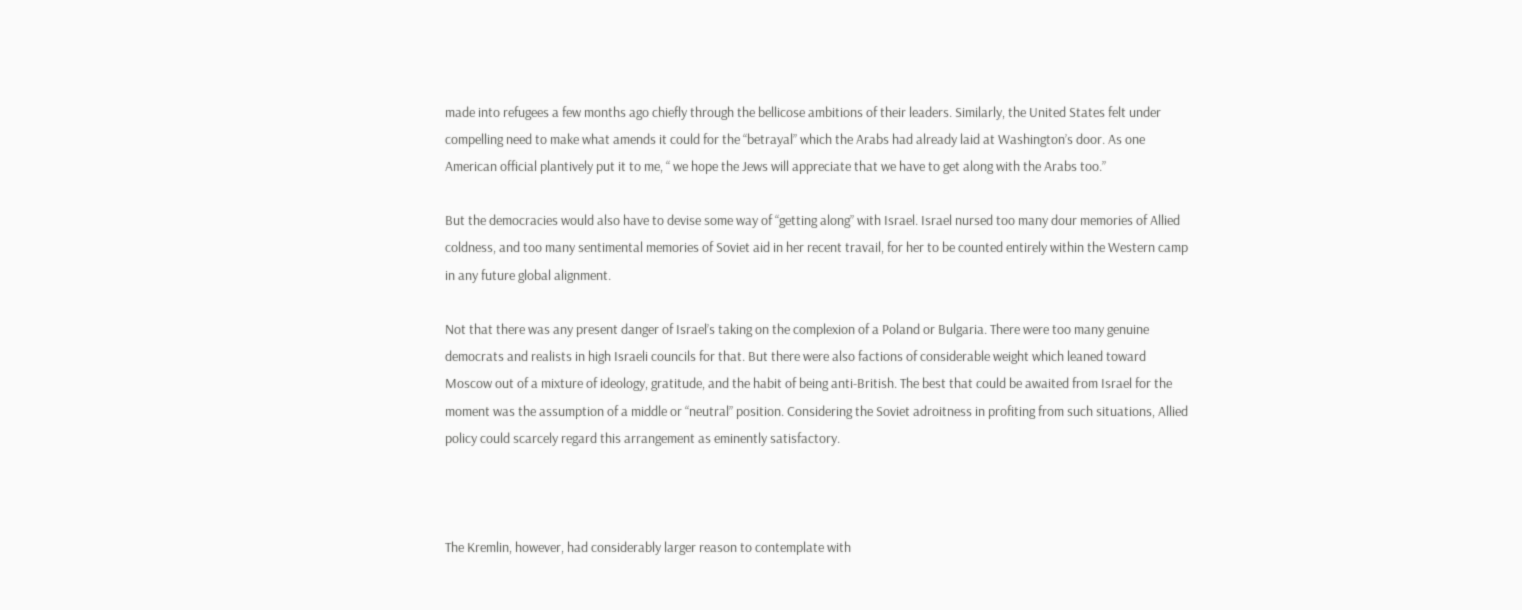made into refugees a few months ago chiefly through the bellicose ambitions of their leaders. Similarly, the United States felt under compelling need to make what amends it could for the “betrayal” which the Arabs had already laid at Washington’s door. As one American official plantively put it to me, “ we hope the Jews will appreciate that we have to get along with the Arabs too.”

But the democracies would also have to devise some way of “getting along” with Israel. Israel nursed too many dour memories of Allied coldness, and too many sentimental memories of Soviet aid in her recent travail, for her to be counted entirely within the Western camp in any future global alignment.

Not that there was any present danger of Israel’s taking on the complexion of a Poland or Bulgaria. There were too many genuine democrats and realists in high Israeli councils for that. But there were also factions of considerable weight which leaned toward Moscow out of a mixture of ideology, gratitude, and the habit of being anti-British. The best that could be awaited from Israel for the moment was the assumption of a middle or “neutral” position. Considering the Soviet adroitness in profiting from such situations, Allied policy could scarcely regard this arrangement as eminently satisfactory.



The Kremlin, however, had considerably larger reason to contemplate with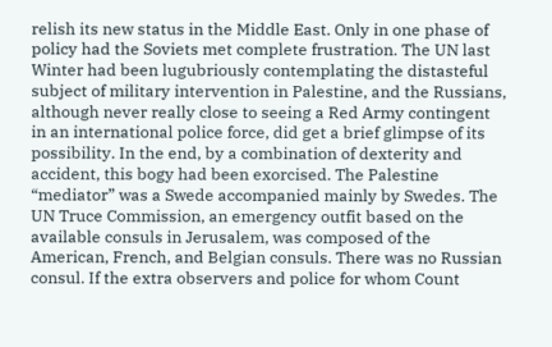relish its new status in the Middle East. Only in one phase of policy had the Soviets met complete frustration. The UN last Winter had been lugubriously contemplating the distasteful subject of military intervention in Palestine, and the Russians, although never really close to seeing a Red Army contingent in an international police force, did get a brief glimpse of its possibility. In the end, by a combination of dexterity and accident, this bogy had been exorcised. The Palestine “mediator” was a Swede accompanied mainly by Swedes. The UN Truce Commission, an emergency outfit based on the available consuls in Jerusalem, was composed of the American, French, and Belgian consuls. There was no Russian consul. If the extra observers and police for whom Count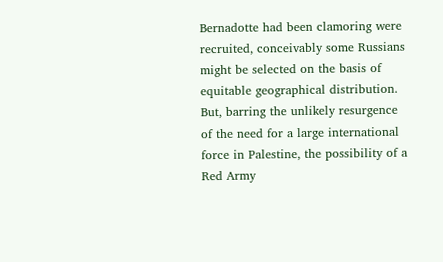Bernadotte had been clamoring were recruited, conceivably some Russians might be selected on the basis of equitable geographical distribution. But, barring the unlikely resurgence of the need for a large international force in Palestine, the possibility of a Red Army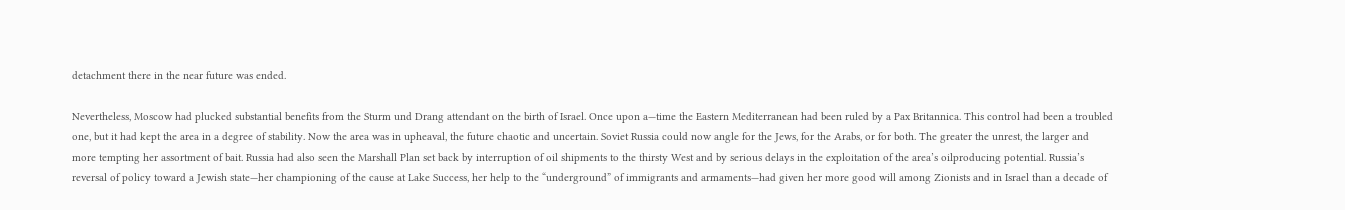detachment there in the near future was ended.

Nevertheless, Moscow had plucked substantial benefits from the Sturm und Drang attendant on the birth of Israel. Once upon a—time the Eastern Mediterranean had been ruled by a Pax Britannica. This control had been a troubled one, but it had kept the area in a degree of stability. Now the area was in upheaval, the future chaotic and uncertain. Soviet Russia could now angle for the Jews, for the Arabs, or for both. The greater the unrest, the larger and more tempting her assortment of bait. Russia had also seen the Marshall Plan set back by interruption of oil shipments to the thirsty West and by serious delays in the exploitation of the area’s oilproducing potential. Russia’s reversal of policy toward a Jewish state—her championing of the cause at Lake Success, her help to the “underground” of immigrants and armaments—had given her more good will among Zionists and in Israel than a decade of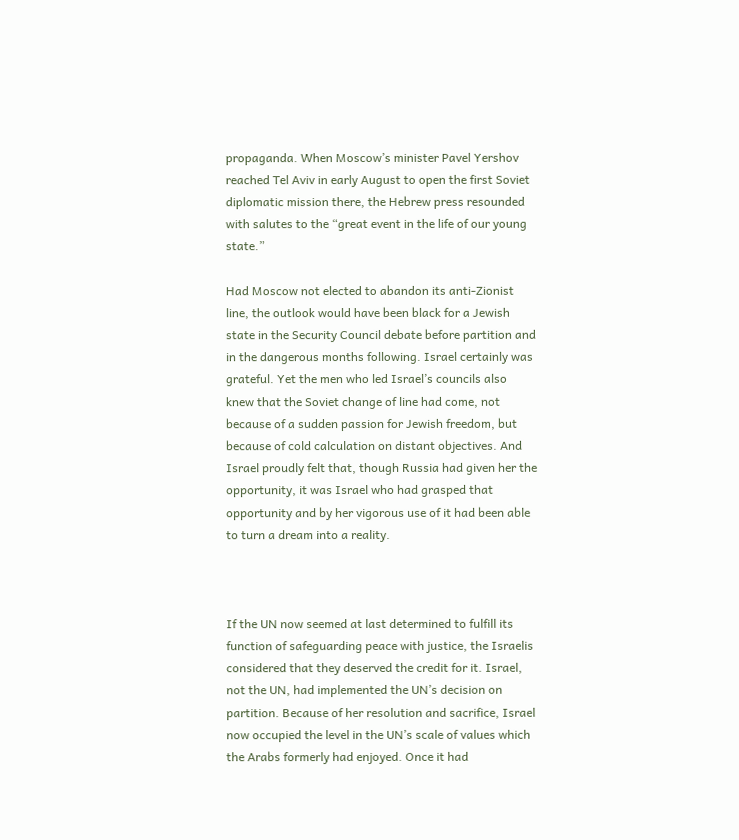propaganda. When Moscow’s minister Pavel Yershov reached Tel Aviv in early August to open the first Soviet diplomatic mission there, the Hebrew press resounded with salutes to the “great event in the life of our young state.”

Had Moscow not elected to abandon its anti-Zionist line, the outlook would have been black for a Jewish state in the Security Council debate before partition and in the dangerous months following. Israel certainly was grateful. Yet the men who led Israel’s councils also knew that the Soviet change of line had come, not because of a sudden passion for Jewish freedom, but because of cold calculation on distant objectives. And Israel proudly felt that, though Russia had given her the opportunity, it was Israel who had grasped that opportunity and by her vigorous use of it had been able to turn a dream into a reality.



If the UN now seemed at last determined to fulfill its function of safeguarding peace with justice, the Israelis considered that they deserved the credit for it. Israel, not the UN, had implemented the UN’s decision on partition. Because of her resolution and sacrifice, Israel now occupied the level in the UN’s scale of values which the Arabs formerly had enjoyed. Once it had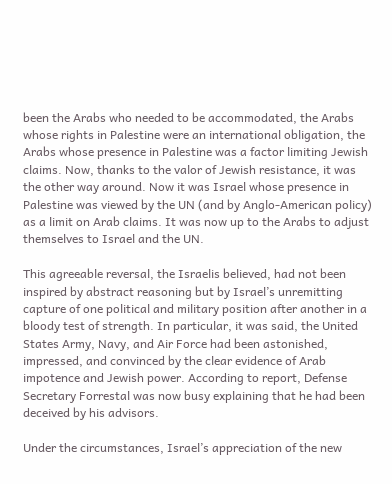been the Arabs who needed to be accommodated, the Arabs whose rights in Palestine were an international obligation, the Arabs whose presence in Palestine was a factor limiting Jewish claims. Now, thanks to the valor of Jewish resistance, it was the other way around. Now it was Israel whose presence in Palestine was viewed by the UN (and by Anglo-American policy) as a limit on Arab claims. It was now up to the Arabs to adjust themselves to Israel and the UN.

This agreeable reversal, the Israelis believed, had not been inspired by abstract reasoning but by Israel’s unremitting capture of one political and military position after another in a bloody test of strength. In particular, it was said, the United States Army, Navy, and Air Force had been astonished, impressed, and convinced by the clear evidence of Arab impotence and Jewish power. According to report, Defense Secretary Forrestal was now busy explaining that he had been deceived by his advisors.

Under the circumstances, Israel’s appreciation of the new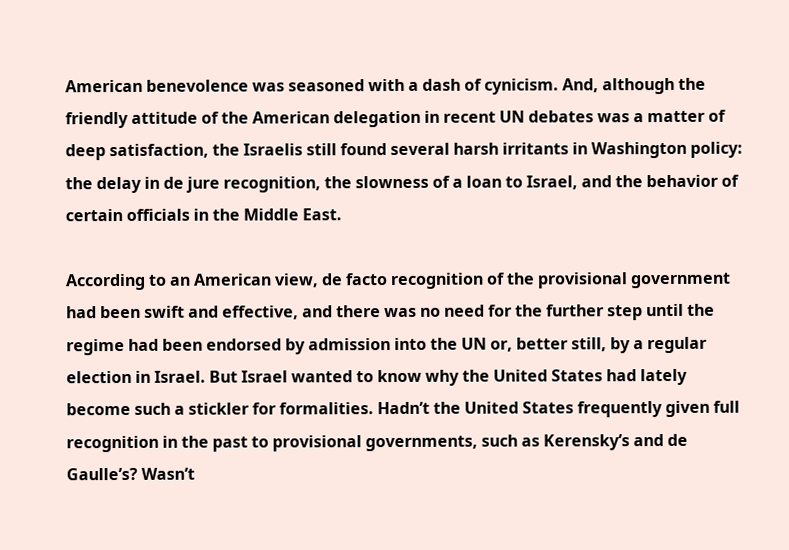American benevolence was seasoned with a dash of cynicism. And, although the friendly attitude of the American delegation in recent UN debates was a matter of deep satisfaction, the Israelis still found several harsh irritants in Washington policy: the delay in de jure recognition, the slowness of a loan to Israel, and the behavior of certain officials in the Middle East.

According to an American view, de facto recognition of the provisional government had been swift and effective, and there was no need for the further step until the regime had been endorsed by admission into the UN or, better still, by a regular election in Israel. But Israel wanted to know why the United States had lately become such a stickler for formalities. Hadn’t the United States frequently given full recognition in the past to provisional governments, such as Kerensky’s and de Gaulle’s? Wasn’t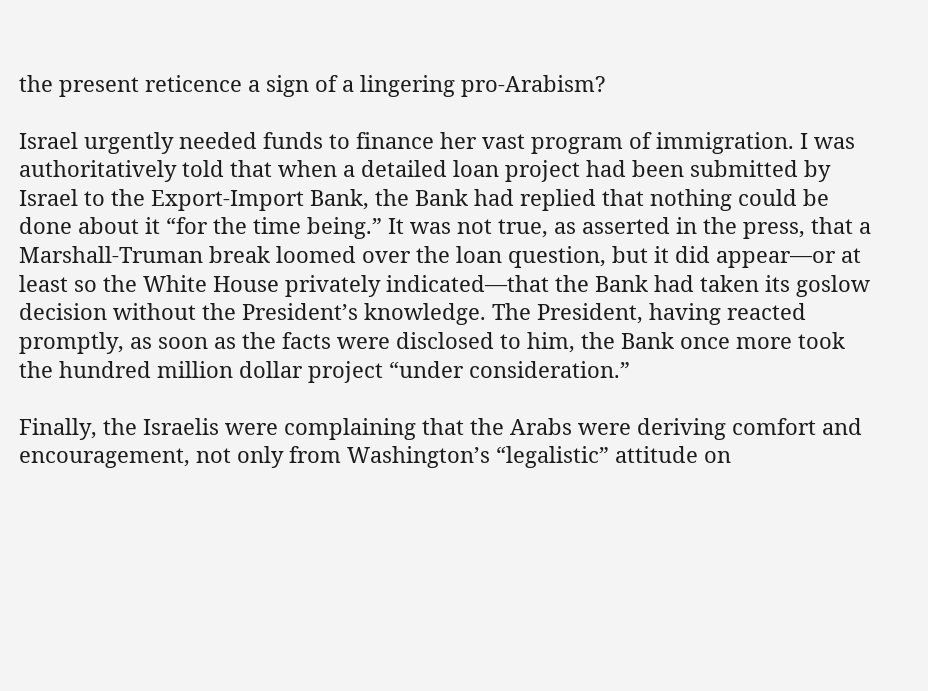the present reticence a sign of a lingering pro-Arabism?

Israel urgently needed funds to finance her vast program of immigration. I was authoritatively told that when a detailed loan project had been submitted by Israel to the Export-Import Bank, the Bank had replied that nothing could be done about it “for the time being.” It was not true, as asserted in the press, that a Marshall-Truman break loomed over the loan question, but it did appear—or at least so the White House privately indicated—that the Bank had taken its goslow decision without the President’s knowledge. The President, having reacted promptly, as soon as the facts were disclosed to him, the Bank once more took the hundred million dollar project “under consideration.”

Finally, the Israelis were complaining that the Arabs were deriving comfort and encouragement, not only from Washington’s “legalistic” attitude on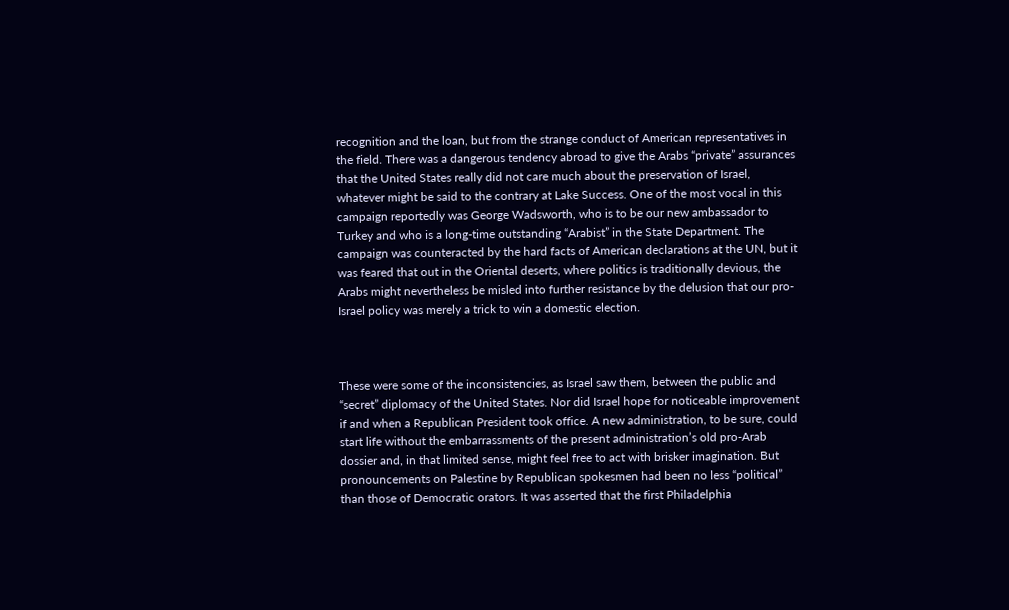recognition and the loan, but from the strange conduct of American representatives in the field. There was a dangerous tendency abroad to give the Arabs “private” assurances that the United States really did not care much about the preservation of Israel, whatever might be said to the contrary at Lake Success. One of the most vocal in this campaign reportedly was George Wadsworth, who is to be our new ambassador to Turkey and who is a long-time outstanding “Arabist” in the State Department. The campaign was counteracted by the hard facts of American declarations at the UN, but it was feared that out in the Oriental deserts, where politics is traditionally devious, the Arabs might nevertheless be misled into further resistance by the delusion that our pro-Israel policy was merely a trick to win a domestic election.



These were some of the inconsistencies, as Israel saw them, between the public and “secret” diplomacy of the United States. Nor did Israel hope for noticeable improvement if and when a Republican President took office. A new administration, to be sure, could start life without the embarrassments of the present administration’s old pro-Arab dossier and, in that limited sense, might feel free to act with brisker imagination. But pronouncements on Palestine by Republican spokesmen had been no less “political” than those of Democratic orators. It was asserted that the first Philadelphia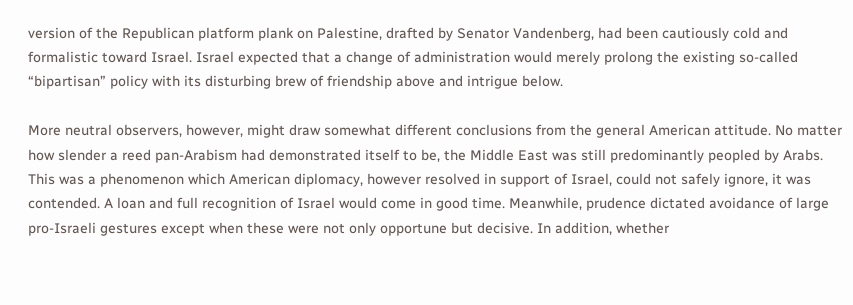version of the Republican platform plank on Palestine, drafted by Senator Vandenberg, had been cautiously cold and formalistic toward Israel. Israel expected that a change of administration would merely prolong the existing so-called “bipartisan” policy with its disturbing brew of friendship above and intrigue below.

More neutral observers, however, might draw somewhat different conclusions from the general American attitude. No matter how slender a reed pan-Arabism had demonstrated itself to be, the Middle East was still predominantly peopled by Arabs. This was a phenomenon which American diplomacy, however resolved in support of Israel, could not safely ignore, it was contended. A loan and full recognition of Israel would come in good time. Meanwhile, prudence dictated avoidance of large pro-Israeli gestures except when these were not only opportune but decisive. In addition, whether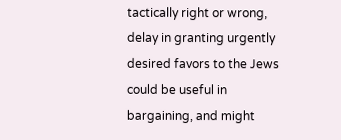tactically right or wrong, delay in granting urgently desired favors to the Jews could be useful in bargaining, and might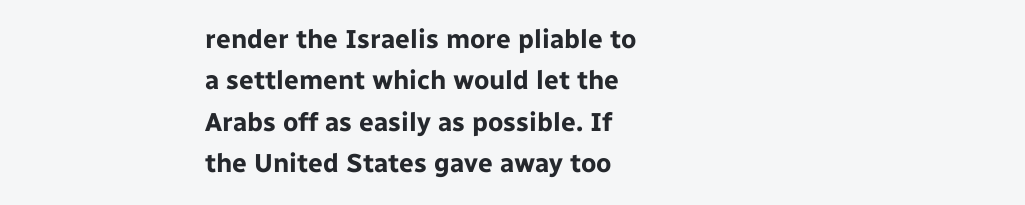render the Israelis more pliable to a settlement which would let the Arabs off as easily as possible. If the United States gave away too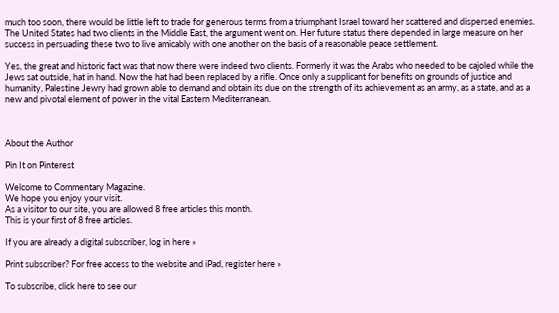much too soon, there would be little left to trade for generous terms from a triumphant Israel toward her scattered and dispersed enemies. The United States had two clients in the Middle East, the argument went on. Her future status there depended in large measure on her success in persuading these two to live amicably with one another on the basis of a reasonable peace settlement.

Yes, the great and historic fact was that now there were indeed two clients. Formerly it was the Arabs who needed to be cajoled while the Jews sat outside, hat in hand. Now the hat had been replaced by a rifle. Once only a supplicant for benefits on grounds of justice and humanity, Palestine Jewry had grown able to demand and obtain its due on the strength of its achievement as an army, as a state, and as a new and pivotal element of power in the vital Eastern Mediterranean.



About the Author

Pin It on Pinterest

Welcome to Commentary Magazine.
We hope you enjoy your visit.
As a visitor to our site, you are allowed 8 free articles this month.
This is your first of 8 free articles.

If you are already a digital subscriber, log in here »

Print subscriber? For free access to the website and iPad, register here »

To subscribe, click here to see our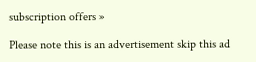subscription offers »

Please note this is an advertisement skip this ad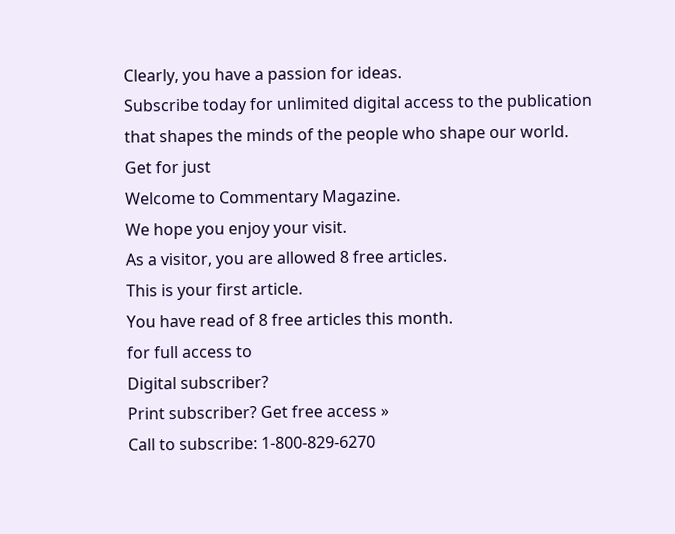Clearly, you have a passion for ideas.
Subscribe today for unlimited digital access to the publication that shapes the minds of the people who shape our world.
Get for just
Welcome to Commentary Magazine.
We hope you enjoy your visit.
As a visitor, you are allowed 8 free articles.
This is your first article.
You have read of 8 free articles this month.
for full access to
Digital subscriber?
Print subscriber? Get free access »
Call to subscribe: 1-800-829-6270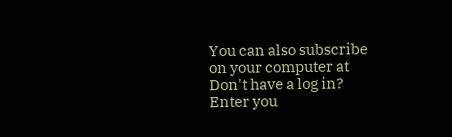You can also subscribe
on your computer at
Don't have a log in?
Enter you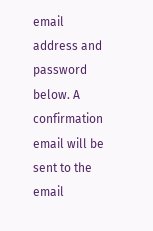email address and password below. A confirmation email will be sent to the email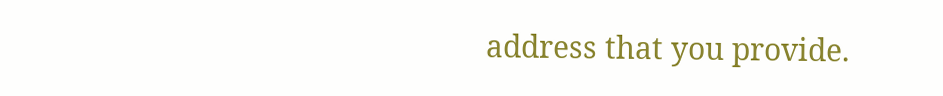address that you provide.